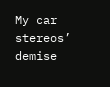My car stereos’ demise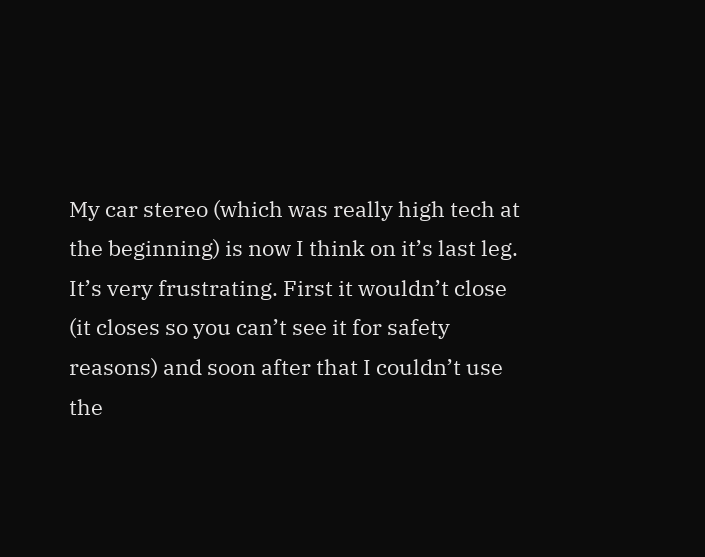My car stereo (which was really high tech at the beginning) is now I think on it’s last leg. It’s very frustrating. First it wouldn’t close (it closes so you can’t see it for safety reasons) and soon after that I couldn’t use the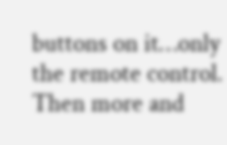buttons on it…only the remote control. Then more and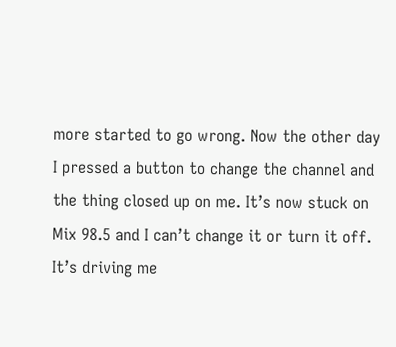more started to go wrong. Now the other day I pressed a button to change the channel and the thing closed up on me. It’s now stuck on Mix 98.5 and I can’t change it or turn it off. It’s driving me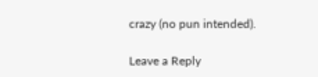crazy (no pun intended).

Leave a Reply